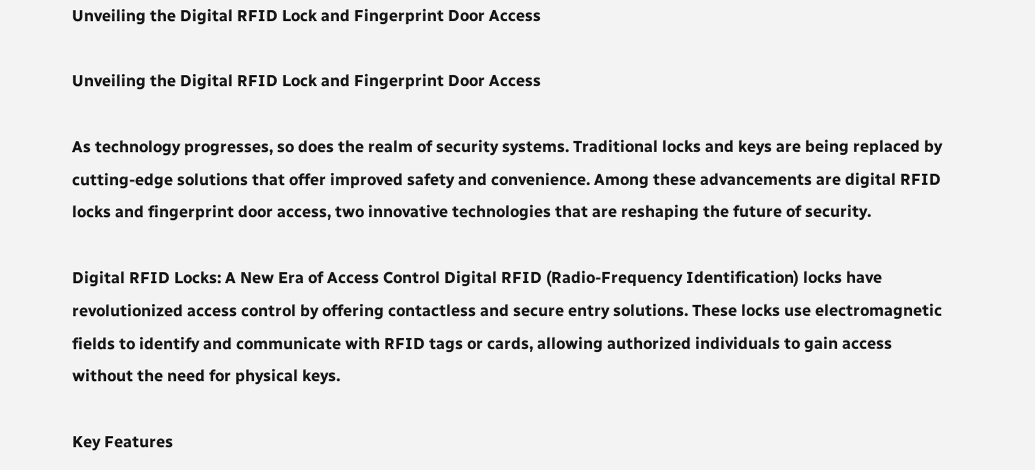Unveiling the Digital RFID Lock and Fingerprint Door Access

Unveiling the Digital RFID Lock and Fingerprint Door Access

As technology progresses, so does the realm of security systems. Traditional locks and keys are being replaced by cutting-edge solutions that offer improved safety and convenience. Among these advancements are digital RFID locks and fingerprint door access, two innovative technologies that are reshaping the future of security.

Digital RFID Locks: A New Era of Access Control Digital RFID (Radio-Frequency Identification) locks have revolutionized access control by offering contactless and secure entry solutions. These locks use electromagnetic fields to identify and communicate with RFID tags or cards, allowing authorized individuals to gain access without the need for physical keys.

Key Features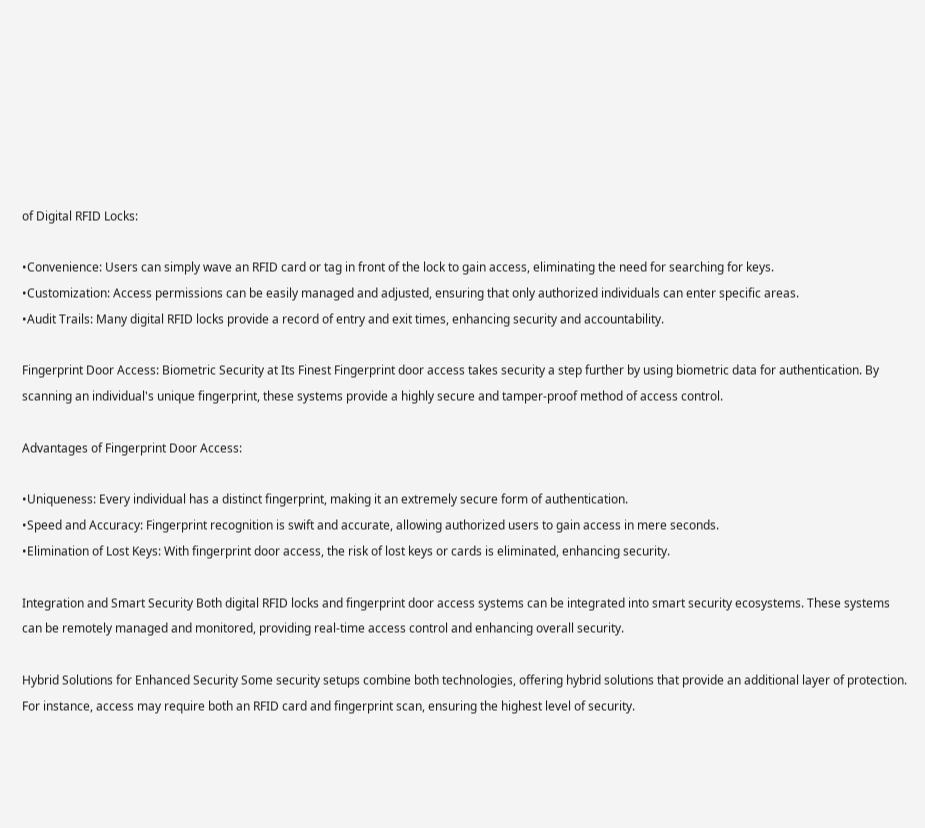of Digital RFID Locks:

•Convenience: Users can simply wave an RFID card or tag in front of the lock to gain access, eliminating the need for searching for keys.
•Customization: Access permissions can be easily managed and adjusted, ensuring that only authorized individuals can enter specific areas.
•Audit Trails: Many digital RFID locks provide a record of entry and exit times, enhancing security and accountability.

Fingerprint Door Access: Biometric Security at Its Finest Fingerprint door access takes security a step further by using biometric data for authentication. By scanning an individual's unique fingerprint, these systems provide a highly secure and tamper-proof method of access control.

Advantages of Fingerprint Door Access:

•Uniqueness: Every individual has a distinct fingerprint, making it an extremely secure form of authentication.
•Speed and Accuracy: Fingerprint recognition is swift and accurate, allowing authorized users to gain access in mere seconds.
•Elimination of Lost Keys: With fingerprint door access, the risk of lost keys or cards is eliminated, enhancing security.

Integration and Smart Security Both digital RFID locks and fingerprint door access systems can be integrated into smart security ecosystems. These systems can be remotely managed and monitored, providing real-time access control and enhancing overall security.

Hybrid Solutions for Enhanced Security Some security setups combine both technologies, offering hybrid solutions that provide an additional layer of protection. For instance, access may require both an RFID card and fingerprint scan, ensuring the highest level of security.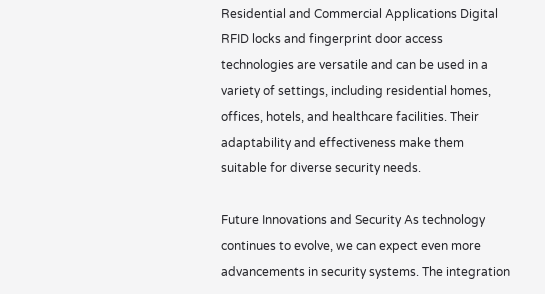Residential and Commercial Applications Digital RFID locks and fingerprint door access technologies are versatile and can be used in a variety of settings, including residential homes, offices, hotels, and healthcare facilities. Their adaptability and effectiveness make them suitable for diverse security needs.

Future Innovations and Security As technology continues to evolve, we can expect even more advancements in security systems. The integration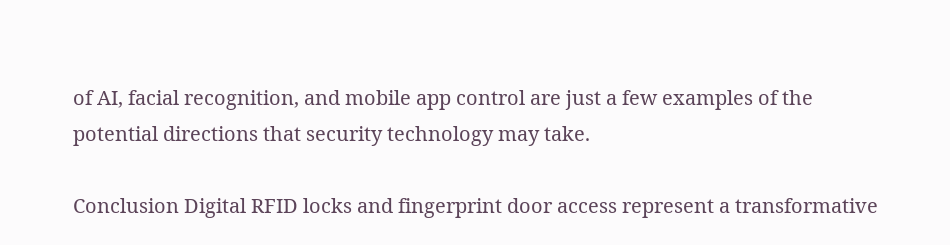of AI, facial recognition, and mobile app control are just a few examples of the potential directions that security technology may take.

Conclusion Digital RFID locks and fingerprint door access represent a transformative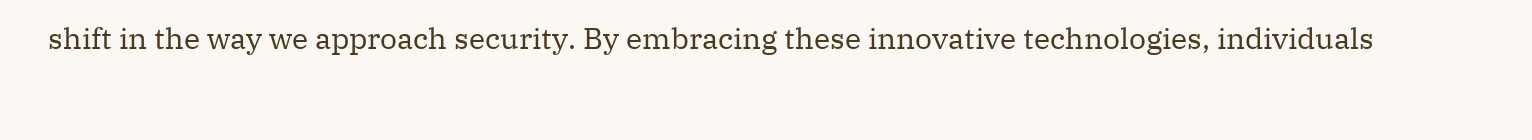shift in the way we approach security. By embracing these innovative technologies, individuals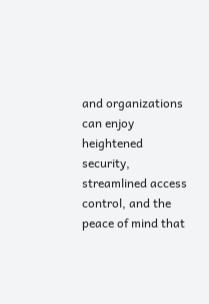and organizations can enjoy heightened security, streamlined access control, and the peace of mind that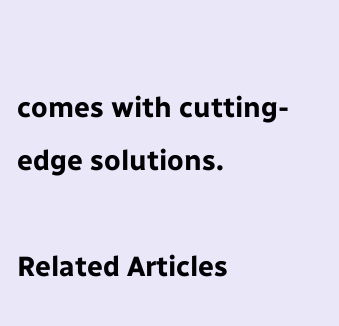comes with cutting-edge solutions.

Related Articles